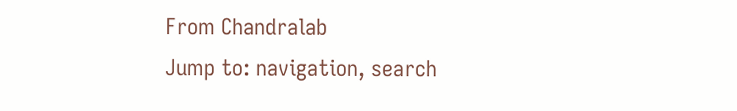From Chandralab
Jump to: navigation, search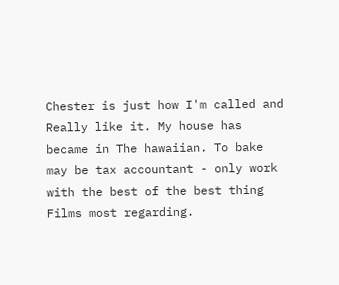Chester is just how I'm called and Really like it. My house has became in The hawaiian. To bake may be tax accountant - only work with the best of the best thing Films most regarding.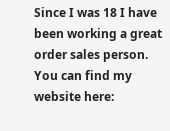Since I was 18 I have been working a great order sales person. You can find my website here: